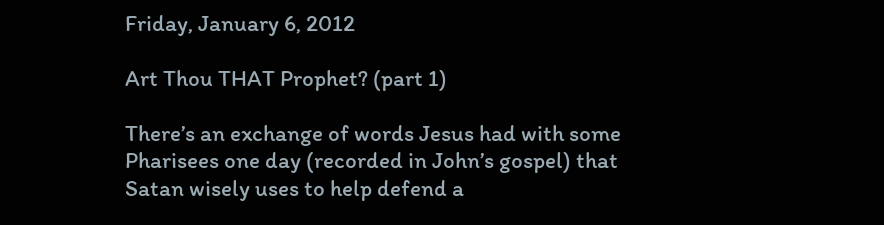Friday, January 6, 2012

Art Thou THAT Prophet? (part 1)

There’s an exchange of words Jesus had with some Pharisees one day (recorded in John’s gospel) that Satan wisely uses to help defend a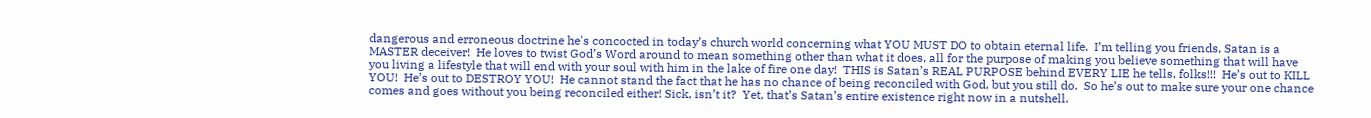dangerous and erroneous doctrine he's concocted in today’s church world concerning what YOU MUST DO to obtain eternal life.  I’m telling you friends, Satan is a MASTER deceiver!  He loves to twist God’s Word around to mean something other than what it does, all for the purpose of making you believe something that will have you living a lifestyle that will end with your soul with him in the lake of fire one day!  THIS is Satan’s REAL PURPOSE behind EVERY LIE he tells, folks!!!  He’s out to KILL YOU!  He’s out to DESTROY YOU!  He cannot stand the fact that he has no chance of being reconciled with God, but you still do.  So he’s out to make sure your one chance comes and goes without you being reconciled either! Sick, isn’t it?  Yet, that’s Satan’s entire existence right now in a nutshell.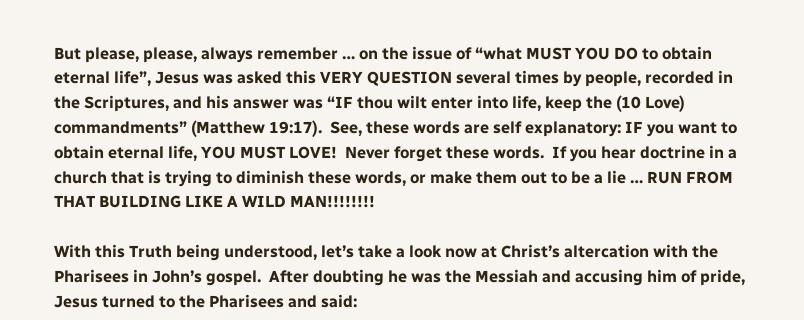But please, please, always remember … on the issue of “what MUST YOU DO to obtain eternal life”, Jesus was asked this VERY QUESTION several times by people, recorded in the Scriptures, and his answer was “IF thou wilt enter into life, keep the (10 Love) commandments” (Matthew 19:17).  See, these words are self explanatory: IF you want to obtain eternal life, YOU MUST LOVE!  Never forget these words.  If you hear doctrine in a church that is trying to diminish these words, or make them out to be a lie … RUN FROM THAT BUILDING LIKE A WILD MAN!!!!!!!!

With this Truth being understood, let’s take a look now at Christ’s altercation with the Pharisees in John’s gospel.  After doubting he was the Messiah and accusing him of pride, Jesus turned to the Pharisees and said: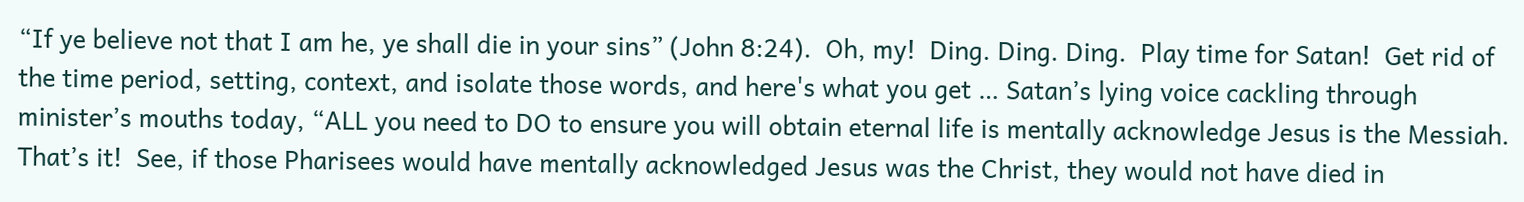“If ye believe not that I am he, ye shall die in your sins” (John 8:24).  Oh, my!  Ding. Ding. Ding.  Play time for Satan!  Get rid of the time period, setting, context, and isolate those words, and here's what you get … Satan’s lying voice cackling through minister’s mouths today, “ALL you need to DO to ensure you will obtain eternal life is mentally acknowledge Jesus is the Messiah.  That’s it!  See, if those Pharisees would have mentally acknowledged Jesus was the Christ, they would not have died in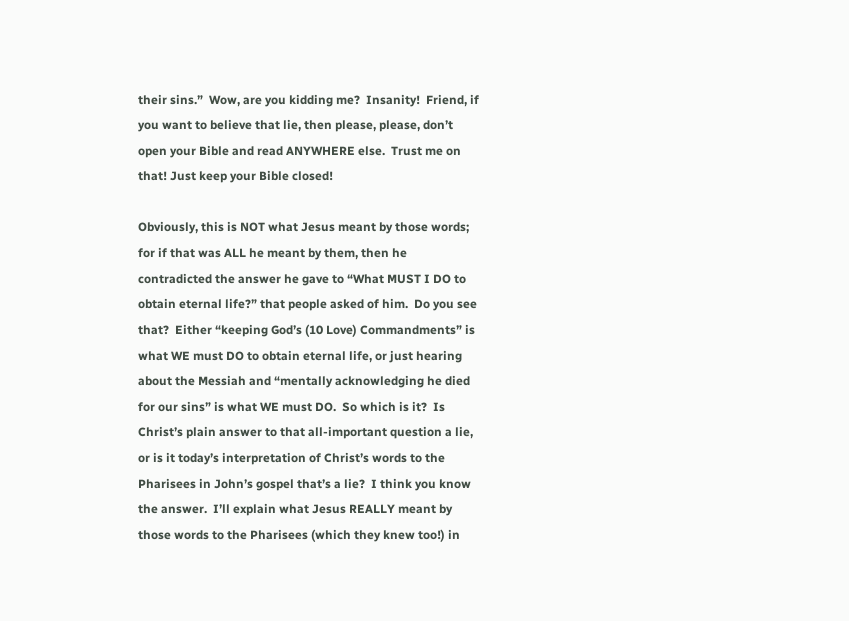their sins.”  Wow, are you kidding me?  Insanity!  Friend, if you want to believe that lie, then please, please, don’t open your Bible and read ANYWHERE else.  Trust me on that! Just keep your Bible closed!

Obviously, this is NOT what Jesus meant by those words; for if that was ALL he meant by them, then he contradicted the answer he gave to “What MUST I DO to obtain eternal life?” that people asked of him.  Do you see that?  Either “keeping God’s (10 Love) Commandments” is what WE must DO to obtain eternal life, or just hearing about the Messiah and “mentally acknowledging he died for our sins” is what WE must DO.  So which is it?  Is Christ’s plain answer to that all-important question a lie, or is it today’s interpretation of Christ’s words to the Pharisees in John’s gospel that’s a lie?  I think you know the answer.  I’ll explain what Jesus REALLY meant by those words to the Pharisees (which they knew too!) in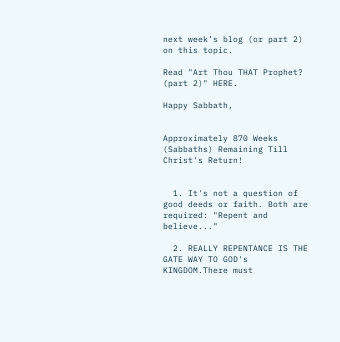next week’s blog (or part 2) on this topic.

Read "Art Thou THAT Prophet? (part 2)" HERE.

Happy Sabbath,


Approximately 870 Weeks (Sabbaths) Remaining Till Christ's Return!


  1. It's not a question of good deeds or faith. Both are required: "Repent and believe..."

  2. REALLY REPENTANCE IS THE GATE WAY TO GOD's KINGDOM.There must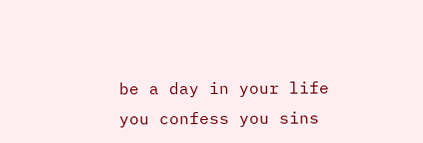be a day in your life you confess you sins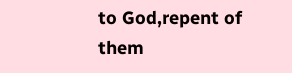to God,repent of them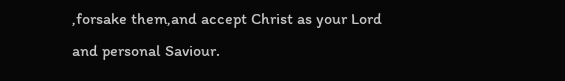,forsake them,and accept Christ as your Lord and personal Saviour.